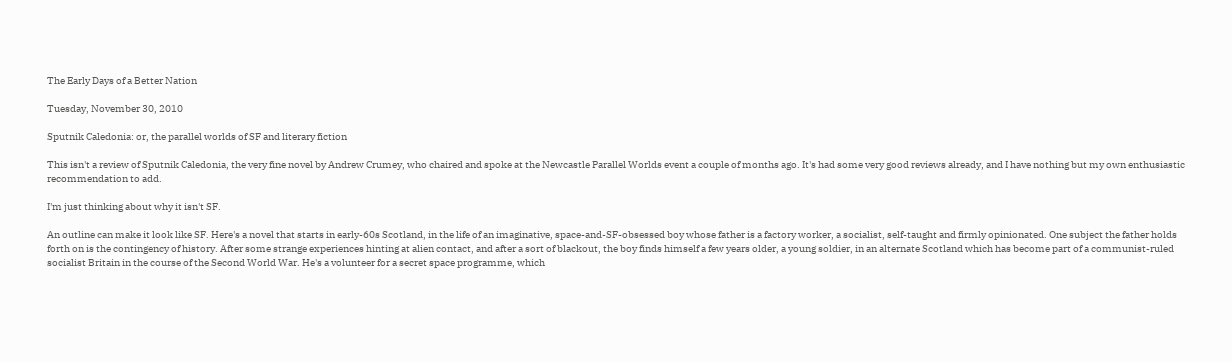The Early Days of a Better Nation

Tuesday, November 30, 2010

Sputnik Caledonia: or, the parallel worlds of SF and literary fiction

This isn't a review of Sputnik Caledonia, the very fine novel by Andrew Crumey, who chaired and spoke at the Newcastle Parallel Worlds event a couple of months ago. It's had some very good reviews already, and I have nothing but my own enthusiastic recommendation to add.

I'm just thinking about why it isn't SF.

An outline can make it look like SF. Here's a novel that starts in early-60s Scotland, in the life of an imaginative, space-and-SF-obsessed boy whose father is a factory worker, a socialist, self-taught and firmly opinionated. One subject the father holds forth on is the contingency of history. After some strange experiences hinting at alien contact, and after a sort of blackout, the boy finds himself a few years older, a young soldier, in an alternate Scotland which has become part of a communist-ruled socialist Britain in the course of the Second World War. He's a volunteer for a secret space programme, which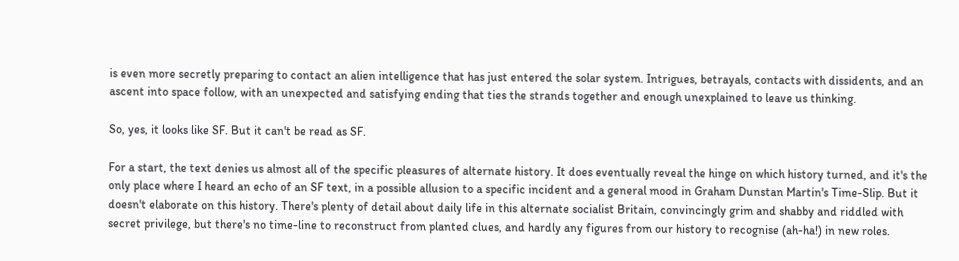is even more secretly preparing to contact an alien intelligence that has just entered the solar system. Intrigues, betrayals, contacts with dissidents, and an ascent into space follow, with an unexpected and satisfying ending that ties the strands together and enough unexplained to leave us thinking.

So, yes, it looks like SF. But it can't be read as SF.

For a start, the text denies us almost all of the specific pleasures of alternate history. It does eventually reveal the hinge on which history turned, and it's the only place where I heard an echo of an SF text, in a possible allusion to a specific incident and a general mood in Graham Dunstan Martin's Time-Slip. But it doesn't elaborate on this history. There's plenty of detail about daily life in this alternate socialist Britain, convincingly grim and shabby and riddled with secret privilege, but there's no time-line to reconstruct from planted clues, and hardly any figures from our history to recognise (ah-ha!) in new roles.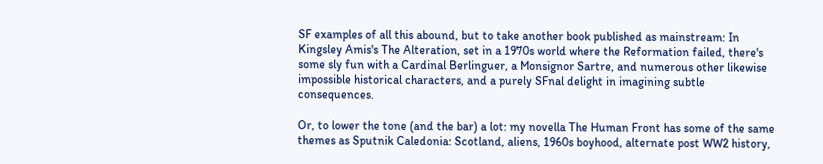SF examples of all this abound, but to take another book published as mainstream: In Kingsley Amis's The Alteration, set in a 1970s world where the Reformation failed, there's some sly fun with a Cardinal Berlinguer, a Monsignor Sartre, and numerous other likewise impossible historical characters, and a purely SFnal delight in imagining subtle consequences.

Or, to lower the tone (and the bar) a lot: my novella The Human Front has some of the same themes as Sputnik Caledonia: Scotland, aliens, 1960s boyhood, alternate post WW2 history,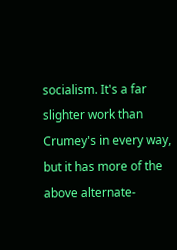socialism. It's a far slighter work than Crumey's in every way, but it has more of the above alternate-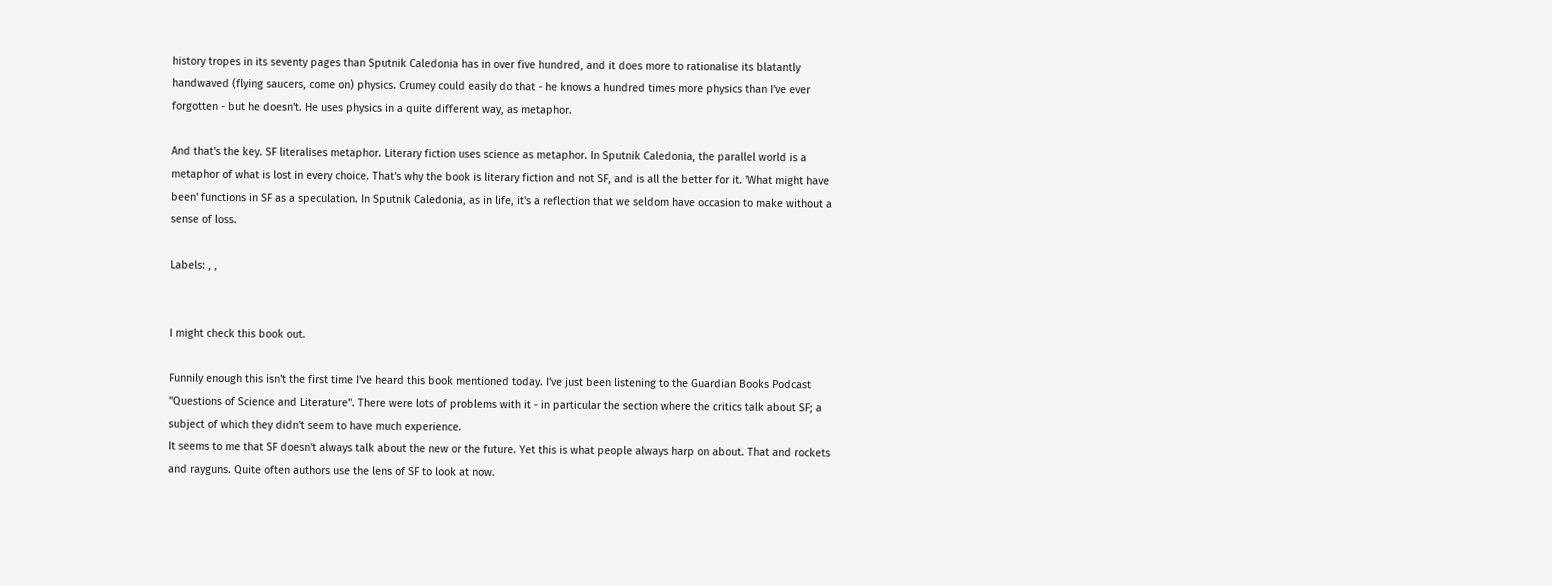history tropes in its seventy pages than Sputnik Caledonia has in over five hundred, and it does more to rationalise its blatantly handwaved (flying saucers, come on) physics. Crumey could easily do that - he knows a hundred times more physics than I've ever forgotten - but he doesn't. He uses physics in a quite different way, as metaphor.

And that's the key. SF literalises metaphor. Literary fiction uses science as metaphor. In Sputnik Caledonia, the parallel world is a metaphor of what is lost in every choice. That's why the book is literary fiction and not SF, and is all the better for it. 'What might have been' functions in SF as a speculation. In Sputnik Caledonia, as in life, it's a reflection that we seldom have occasion to make without a sense of loss.

Labels: , ,


I might check this book out.

Funnily enough this isn't the first time I've heard this book mentioned today. I've just been listening to the Guardian Books Podcast "Questions of Science and Literature". There were lots of problems with it - in particular the section where the critics talk about SF; a subject of which they didn't seem to have much experience.
It seems to me that SF doesn't always talk about the new or the future. Yet this is what people always harp on about. That and rockets and rayguns. Quite often authors use the lens of SF to look at now.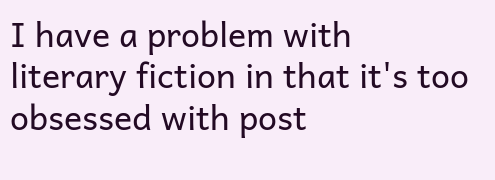I have a problem with literary fiction in that it's too obsessed with post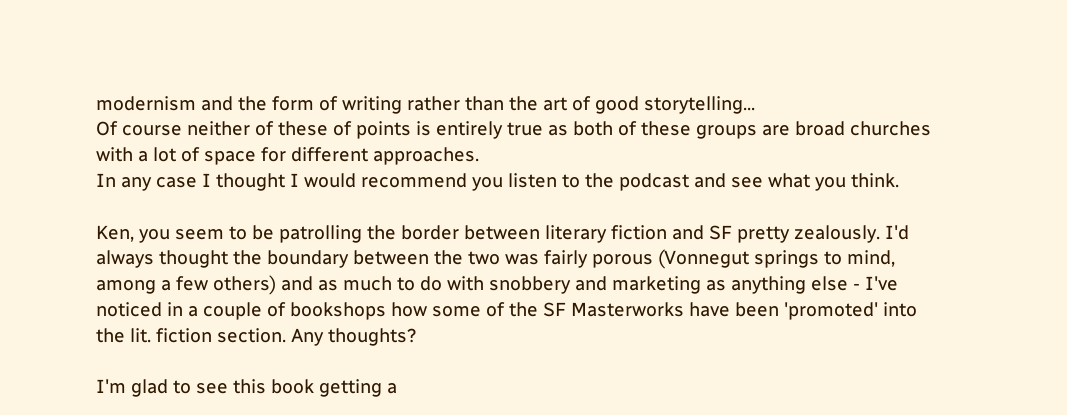modernism and the form of writing rather than the art of good storytelling...
Of course neither of these of points is entirely true as both of these groups are broad churches with a lot of space for different approaches.
In any case I thought I would recommend you listen to the podcast and see what you think.

Ken, you seem to be patrolling the border between literary fiction and SF pretty zealously. I'd always thought the boundary between the two was fairly porous (Vonnegut springs to mind, among a few others) and as much to do with snobbery and marketing as anything else - I've noticed in a couple of bookshops how some of the SF Masterworks have been 'promoted' into the lit. fiction section. Any thoughts?

I'm glad to see this book getting a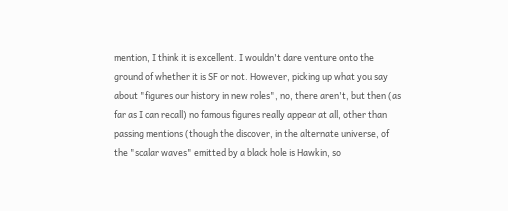mention, I think it is excellent. I wouldn't dare venture onto the ground of whether it is SF or not. However, picking up what you say about "figures our history in new roles", no, there aren't, but then (as far as I can recall) no famous figures really appear at all, other than passing mentions (though the discover, in the alternate universe, of the "scalar waves" emitted by a black hole is Hawkin, so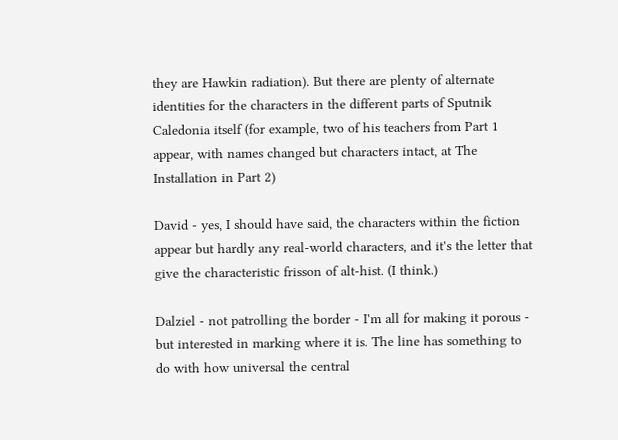they are Hawkin radiation). But there are plenty of alternate identities for the characters in the different parts of Sputnik Caledonia itself (for example, two of his teachers from Part 1 appear, with names changed but characters intact, at The Installation in Part 2)

David - yes, I should have said, the characters within the fiction appear but hardly any real-world characters, and it's the letter that give the characteristic frisson of alt-hist. (I think.)

Dalziel - not patrolling the border - I'm all for making it porous - but interested in marking where it is. The line has something to do with how universal the central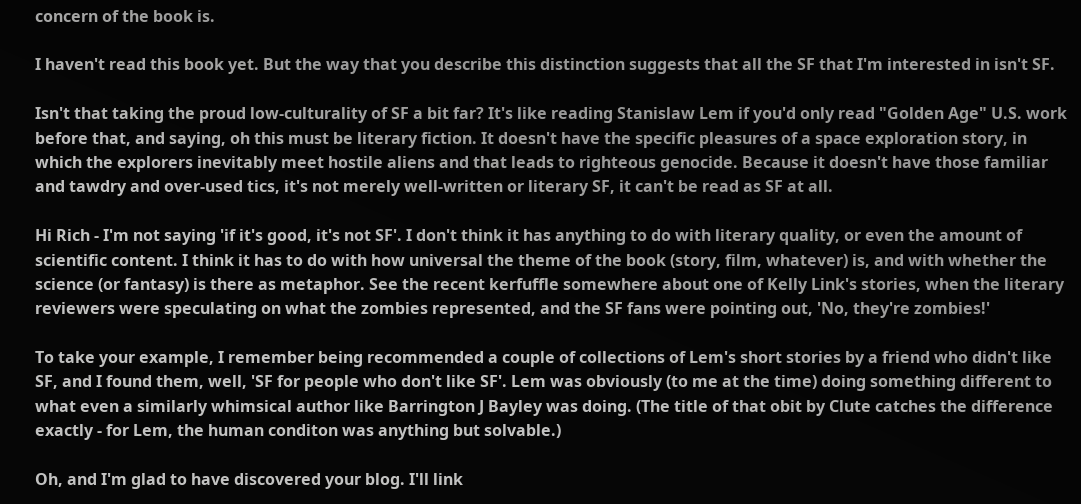concern of the book is.

I haven't read this book yet. But the way that you describe this distinction suggests that all the SF that I'm interested in isn't SF.

Isn't that taking the proud low-culturality of SF a bit far? It's like reading Stanislaw Lem if you'd only read "Golden Age" U.S. work before that, and saying, oh this must be literary fiction. It doesn't have the specific pleasures of a space exploration story, in which the explorers inevitably meet hostile aliens and that leads to righteous genocide. Because it doesn't have those familiar and tawdry and over-used tics, it's not merely well-written or literary SF, it can't be read as SF at all.

Hi Rich - I'm not saying 'if it's good, it's not SF'. I don't think it has anything to do with literary quality, or even the amount of scientific content. I think it has to do with how universal the theme of the book (story, film, whatever) is, and with whether the science (or fantasy) is there as metaphor. See the recent kerfuffle somewhere about one of Kelly Link's stories, when the literary reviewers were speculating on what the zombies represented, and the SF fans were pointing out, 'No, they're zombies!'

To take your example, I remember being recommended a couple of collections of Lem's short stories by a friend who didn't like SF, and I found them, well, 'SF for people who don't like SF'. Lem was obviously (to me at the time) doing something different to what even a similarly whimsical author like Barrington J Bayley was doing. (The title of that obit by Clute catches the difference exactly - for Lem, the human conditon was anything but solvable.)

Oh, and I'm glad to have discovered your blog. I'll link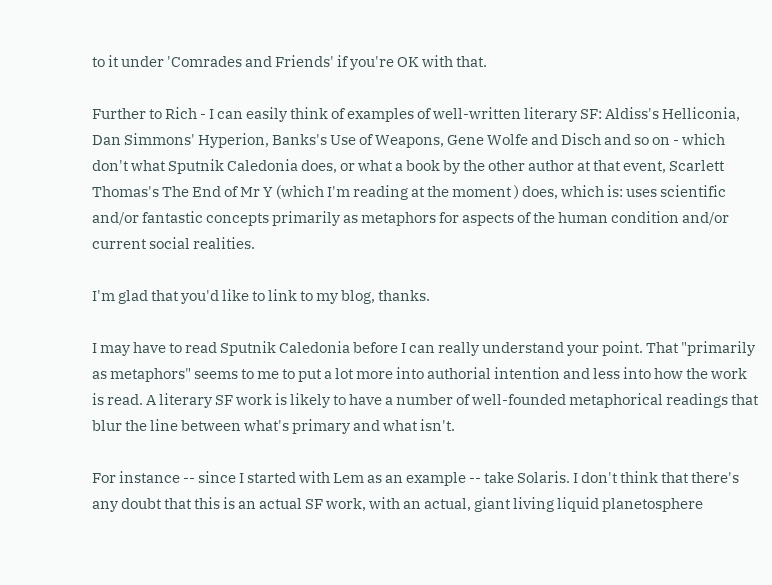to it under 'Comrades and Friends' if you're OK with that.

Further to Rich - I can easily think of examples of well-written literary SF: Aldiss's Helliconia, Dan Simmons' Hyperion, Banks's Use of Weapons, Gene Wolfe and Disch and so on - which don't what Sputnik Caledonia does, or what a book by the other author at that event, Scarlett Thomas's The End of Mr Y (which I'm reading at the moment ) does, which is: uses scientific and/or fantastic concepts primarily as metaphors for aspects of the human condition and/or current social realities.

I'm glad that you'd like to link to my blog, thanks.

I may have to read Sputnik Caledonia before I can really understand your point. That "primarily as metaphors" seems to me to put a lot more into authorial intention and less into how the work is read. A literary SF work is likely to have a number of well-founded metaphorical readings that blur the line between what's primary and what isn't.

For instance -- since I started with Lem as an example -- take Solaris. I don't think that there's any doubt that this is an actual SF work, with an actual, giant living liquid planetosphere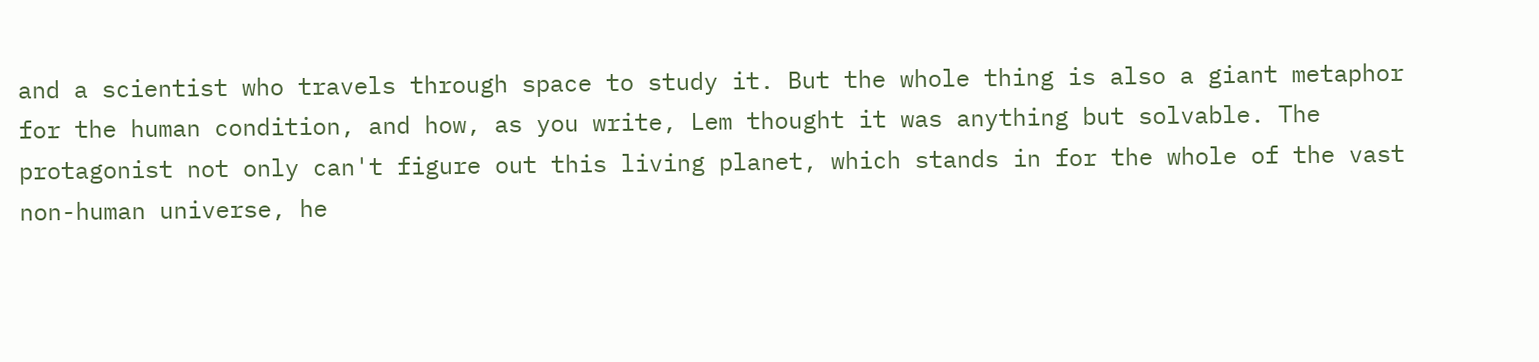and a scientist who travels through space to study it. But the whole thing is also a giant metaphor for the human condition, and how, as you write, Lem thought it was anything but solvable. The protagonist not only can't figure out this living planet, which stands in for the whole of the vast non-human universe, he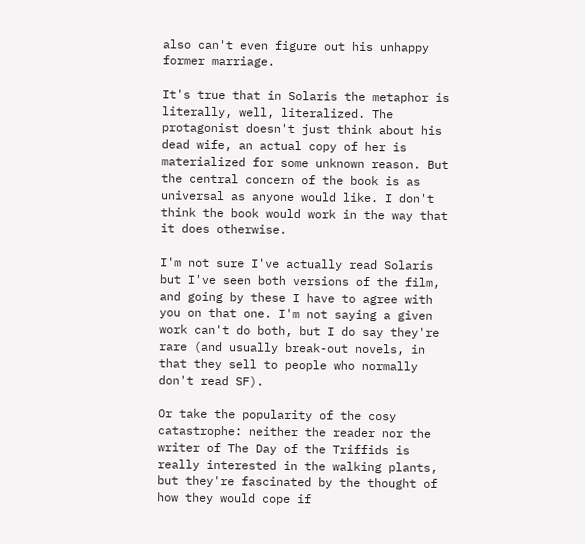also can't even figure out his unhappy former marriage.

It's true that in Solaris the metaphor is literally, well, literalized. The protagonist doesn't just think about his dead wife, an actual copy of her is materialized for some unknown reason. But the central concern of the book is as universal as anyone would like. I don't think the book would work in the way that it does otherwise.

I'm not sure I've actually read Solaris but I've seen both versions of the film, and going by these I have to agree with you on that one. I'm not saying a given work can't do both, but I do say they're rare (and usually break-out novels, in that they sell to people who normally don't read SF).

Or take the popularity of the cosy catastrophe: neither the reader nor the writer of The Day of the Triffids is really interested in the walking plants, but they're fascinated by the thought of how they would cope if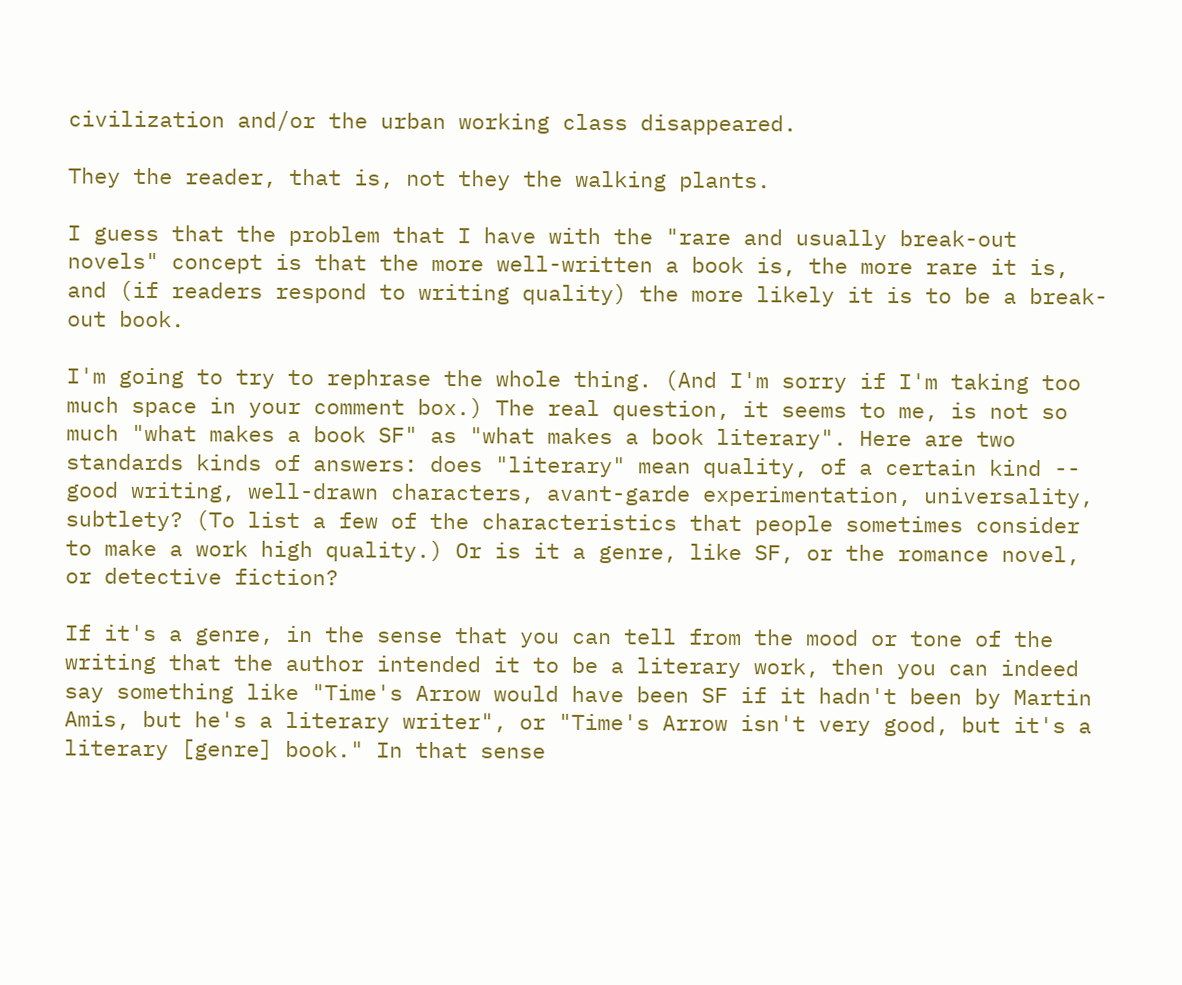civilization and/or the urban working class disappeared.

They the reader, that is, not they the walking plants.

I guess that the problem that I have with the "rare and usually break-out novels" concept is that the more well-written a book is, the more rare it is, and (if readers respond to writing quality) the more likely it is to be a break-out book.

I'm going to try to rephrase the whole thing. (And I'm sorry if I'm taking too much space in your comment box.) The real question, it seems to me, is not so much "what makes a book SF" as "what makes a book literary". Here are two standards kinds of answers: does "literary" mean quality, of a certain kind -- good writing, well-drawn characters, avant-garde experimentation, universality, subtlety? (To list a few of the characteristics that people sometimes consider to make a work high quality.) Or is it a genre, like SF, or the romance novel, or detective fiction?

If it's a genre, in the sense that you can tell from the mood or tone of the writing that the author intended it to be a literary work, then you can indeed say something like "Time's Arrow would have been SF if it hadn't been by Martin Amis, but he's a literary writer", or "Time's Arrow isn't very good, but it's a literary [genre] book." In that sense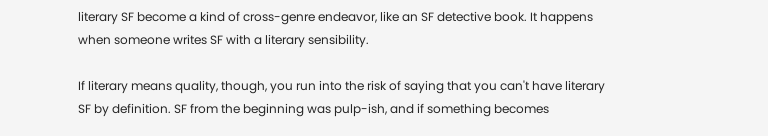literary SF become a kind of cross-genre endeavor, like an SF detective book. It happens when someone writes SF with a literary sensibility.

If literary means quality, though, you run into the risk of saying that you can't have literary SF by definition. SF from the beginning was pulp-ish, and if something becomes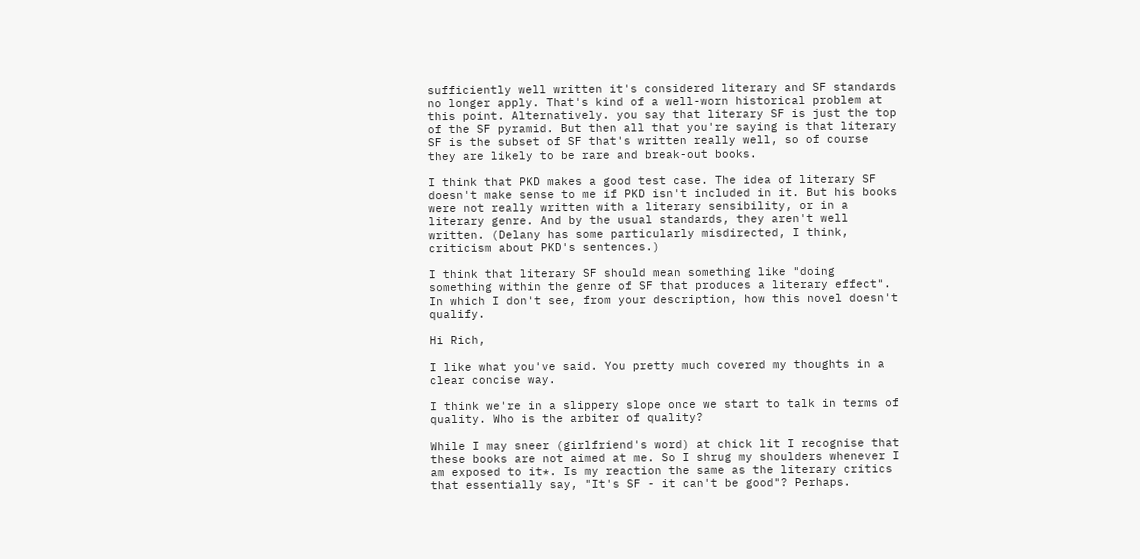sufficiently well written it's considered literary and SF standards no longer apply. That's kind of a well-worn historical problem at this point. Alternatively. you say that literary SF is just the top of the SF pyramid. But then all that you're saying is that literary SF is the subset of SF that's written really well, so of course they are likely to be rare and break-out books.

I think that PKD makes a good test case. The idea of literary SF doesn't make sense to me if PKD isn't included in it. But his books were not really written with a literary sensibility, or in a literary genre. And by the usual standards, they aren't well written. (Delany has some particularly misdirected, I think, criticism about PKD's sentences.)

I think that literary SF should mean something like "doing something within the genre of SF that produces a literary effect". In which I don't see, from your description, how this novel doesn't qualify.

Hi Rich,

I like what you've said. You pretty much covered my thoughts in a clear concise way.

I think we're in a slippery slope once we start to talk in terms of quality. Who is the arbiter of quality?

While I may sneer (girlfriend's word) at chick lit I recognise that these books are not aimed at me. So I shrug my shoulders whenever I am exposed to it*. Is my reaction the same as the literary critics that essentially say, "It's SF - it can't be good"? Perhaps.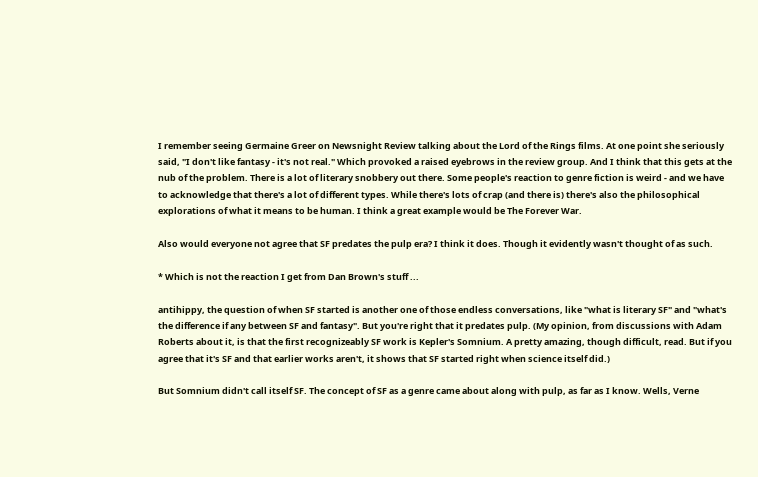I remember seeing Germaine Greer on Newsnight Review talking about the Lord of the Rings films. At one point she seriously said, "I don't like fantasy - it's not real." Which provoked a raised eyebrows in the review group. And I think that this gets at the nub of the problem. There is a lot of literary snobbery out there. Some people's reaction to genre fiction is weird - and we have to acknowledge that there's a lot of different types. While there's lots of crap (and there is) there's also the philosophical explorations of what it means to be human. I think a great example would be The Forever War.

Also would everyone not agree that SF predates the pulp era? I think it does. Though it evidently wasn't thought of as such.

* Which is not the reaction I get from Dan Brown's stuff ...

antihippy, the question of when SF started is another one of those endless conversations, like "what is literary SF" and "what's the difference if any between SF and fantasy". But you're right that it predates pulp. (My opinion, from discussions with Adam Roberts about it, is that the first recognizeably SF work is Kepler's Somnium. A pretty amazing, though difficult, read. But if you agree that it's SF and that earlier works aren't, it shows that SF started right when science itself did.)

But Somnium didn't call itself SF. The concept of SF as a genre came about along with pulp, as far as I know. Wells, Verne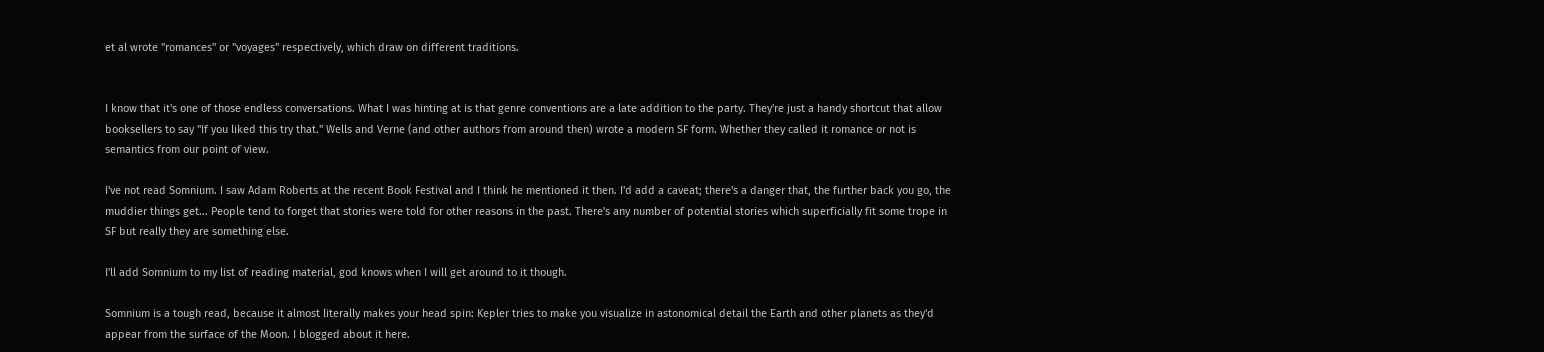et al wrote "romances" or "voyages" respectively, which draw on different traditions.


I know that it's one of those endless conversations. What I was hinting at is that genre conventions are a late addition to the party. They're just a handy shortcut that allow booksellers to say "If you liked this try that." Wells and Verne (and other authors from around then) wrote a modern SF form. Whether they called it romance or not is semantics from our point of view.

I've not read Somnium. I saw Adam Roberts at the recent Book Festival and I think he mentioned it then. I'd add a caveat; there's a danger that, the further back you go, the muddier things get... People tend to forget that stories were told for other reasons in the past. There's any number of potential stories which superficially fit some trope in SF but really they are something else.

I'll add Somnium to my list of reading material, god knows when I will get around to it though.

Somnium is a tough read, because it almost literally makes your head spin: Kepler tries to make you visualize in astonomical detail the Earth and other planets as they'd appear from the surface of the Moon. I blogged about it here.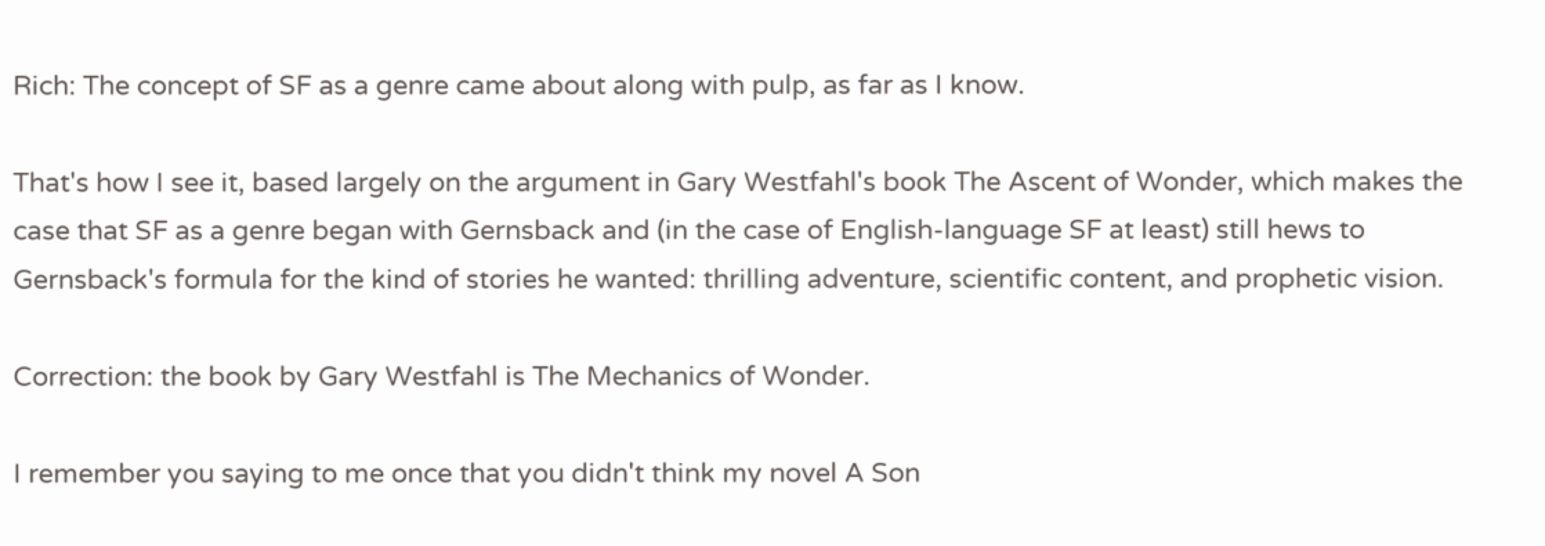Rich: The concept of SF as a genre came about along with pulp, as far as I know.

That's how I see it, based largely on the argument in Gary Westfahl's book The Ascent of Wonder, which makes the case that SF as a genre began with Gernsback and (in the case of English-language SF at least) still hews to Gernsback's formula for the kind of stories he wanted: thrilling adventure, scientific content, and prophetic vision.

Correction: the book by Gary Westfahl is The Mechanics of Wonder.

I remember you saying to me once that you didn't think my novel A Son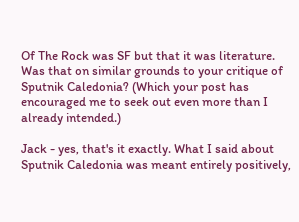Of The Rock was SF but that it was literature.
Was that on similar grounds to your critique of Sputnik Caledonia? (Which your post has encouraged me to seek out even more than I already intended.)

Jack - yes, that's it exactly. What I said about Sputnik Caledonia was meant entirely positively,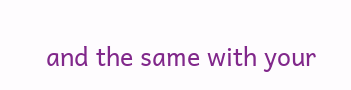and the same with your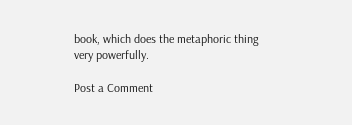book, which does the metaphoric thing very powerfully.

Post a Comment